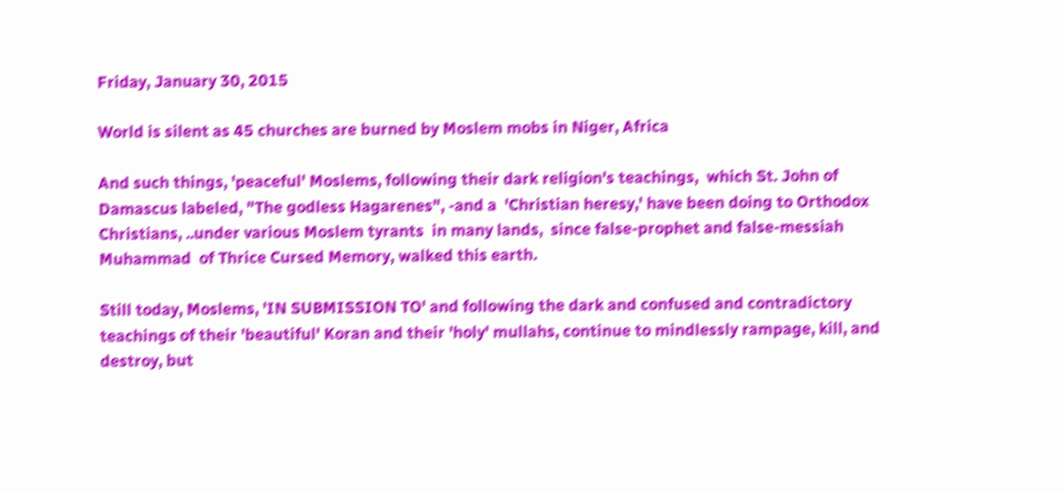Friday, January 30, 2015

World is silent as 45 churches are burned by Moslem mobs in Niger, Africa

And such things, 'peaceful' Moslems, following their dark religion's teachings,  which St. John of Damascus labeled, "The godless Hagarenes", -and a  'Christian heresy,' have been doing to Orthodox Christians, ..under various Moslem tyrants  in many lands,  since false-prophet and false-messiah Muhammad  of Thrice Cursed Memory, walked this earth.

Still today, Moslems, 'IN SUBMISSION TO' and following the dark and confused and contradictory teachings of their 'beautiful' Koran and their 'holy' mullahs, continue to mindlessly rampage, kill, and destroy, but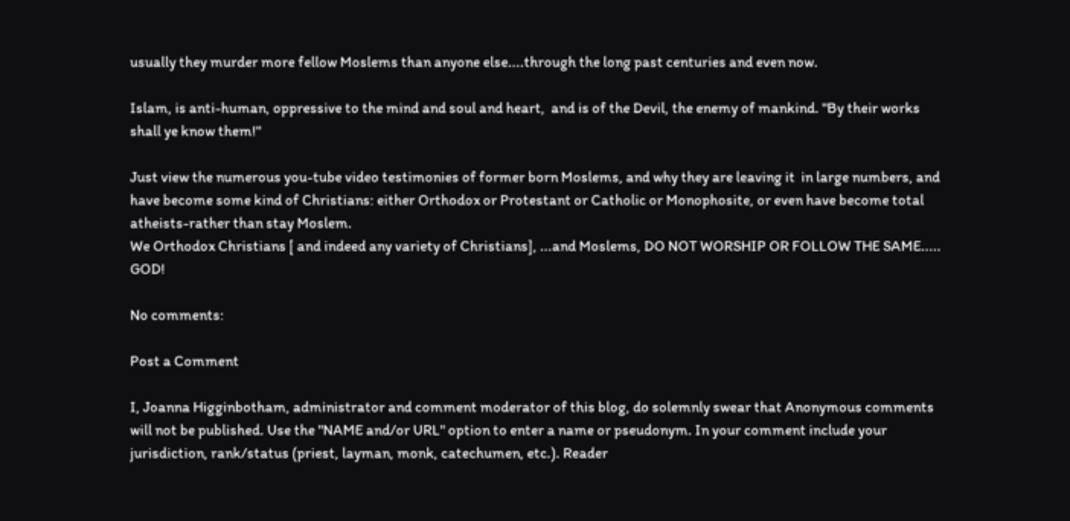usually they murder more fellow Moslems than anyone else....through the long past centuries and even now.

Islam, is anti-human, oppressive to the mind and soul and heart,  and is of the Devil, the enemy of mankind. "By their works shall ye know them!"

Just view the numerous you-tube video testimonies of former born Moslems, and why they are leaving it  in large numbers, and have become some kind of Christians: either Orthodox or Protestant or Catholic or Monophosite, or even have become total atheists-rather than stay Moslem.
We Orthodox Christians [ and indeed any variety of Christians], ...and Moslems, DO NOT WORSHIP OR FOLLOW THE SAME..... GOD!

No comments:

Post a Comment

I, Joanna Higginbotham, administrator and comment moderator of this blog, do solemnly swear that Anonymous comments will not be published. Use the "NAME and/or URL" option to enter a name or pseudonym. In your comment include your jurisdiction, rank/status (priest, layman, monk, catechumen, etc.). Reader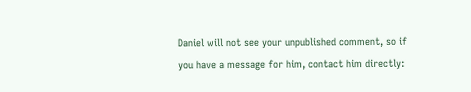Daniel will not see your unpublished comment, so if you have a message for him, contact him directly: